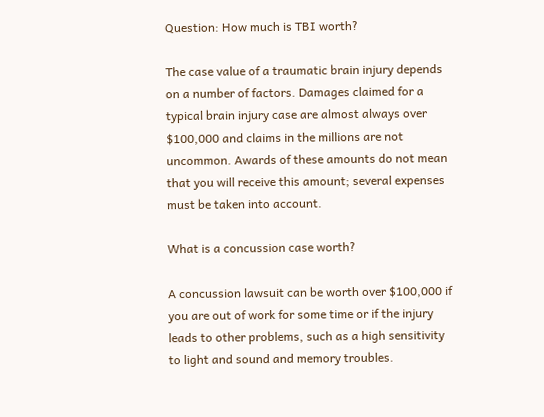Question: How much is TBI worth?

The case value of a traumatic brain injury depends on a number of factors. Damages claimed for a typical brain injury case are almost always over $100,000 and claims in the millions are not uncommon. Awards of these amounts do not mean that you will receive this amount; several expenses must be taken into account.

What is a concussion case worth?

A concussion lawsuit can be worth over $100,000 if you are out of work for some time or if the injury leads to other problems, such as a high sensitivity to light and sound and memory troubles.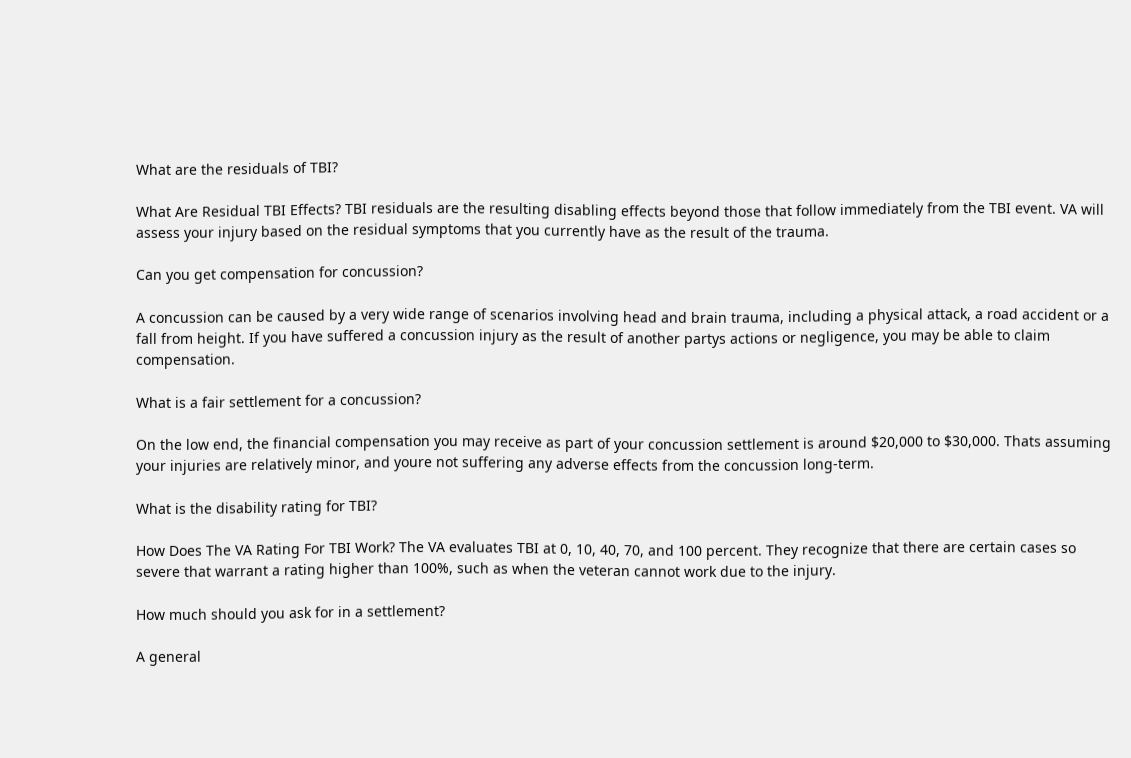What are the residuals of TBI?

What Are Residual TBI Effects? TBI residuals are the resulting disabling effects beyond those that follow immediately from the TBI event. VA will assess your injury based on the residual symptoms that you currently have as the result of the trauma.

Can you get compensation for concussion?

A concussion can be caused by a very wide range of scenarios involving head and brain trauma, including a physical attack, a road accident or a fall from height. If you have suffered a concussion injury as the result of another partys actions or negligence, you may be able to claim compensation.

What is a fair settlement for a concussion?

On the low end, the financial compensation you may receive as part of your concussion settlement is around $20,000 to $30,000. Thats assuming your injuries are relatively minor, and youre not suffering any adverse effects from the concussion long-term.

What is the disability rating for TBI?

How Does The VA Rating For TBI Work? The VA evaluates TBI at 0, 10, 40, 70, and 100 percent. They recognize that there are certain cases so severe that warrant a rating higher than 100%, such as when the veteran cannot work due to the injury.

How much should you ask for in a settlement?

A general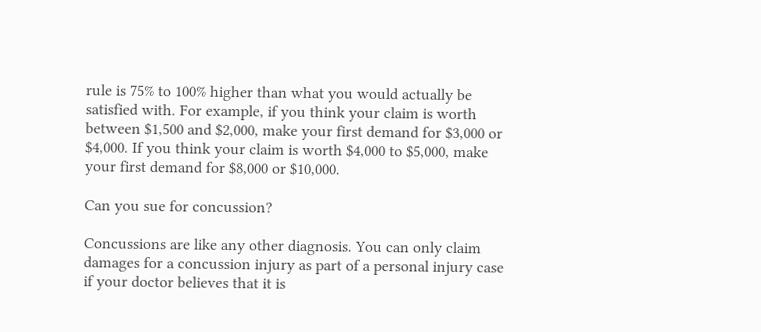rule is 75% to 100% higher than what you would actually be satisfied with. For example, if you think your claim is worth between $1,500 and $2,000, make your first demand for $3,000 or $4,000. If you think your claim is worth $4,000 to $5,000, make your first demand for $8,000 or $10,000.

Can you sue for concussion?

Concussions are like any other diagnosis. You can only claim damages for a concussion injury as part of a personal injury case if your doctor believes that it is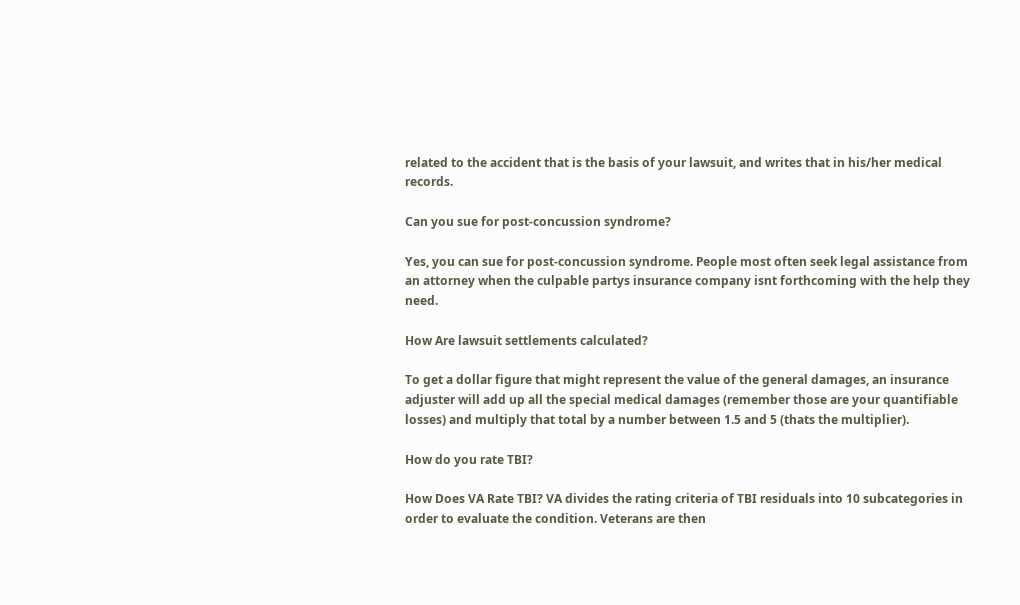related to the accident that is the basis of your lawsuit, and writes that in his/her medical records.

Can you sue for post-concussion syndrome?

Yes, you can sue for post-concussion syndrome. People most often seek legal assistance from an attorney when the culpable partys insurance company isnt forthcoming with the help they need.

How Are lawsuit settlements calculated?

To get a dollar figure that might represent the value of the general damages, an insurance adjuster will add up all the special medical damages (remember those are your quantifiable losses) and multiply that total by a number between 1.5 and 5 (thats the multiplier).

How do you rate TBI?

How Does VA Rate TBI? VA divides the rating criteria of TBI residuals into 10 subcategories in order to evaluate the condition. Veterans are then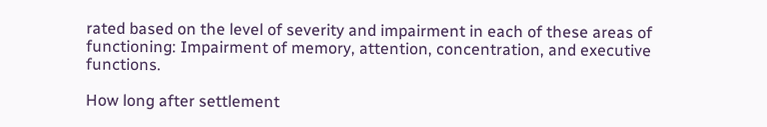rated based on the level of severity and impairment in each of these areas of functioning: Impairment of memory, attention, concentration, and executive functions.

How long after settlement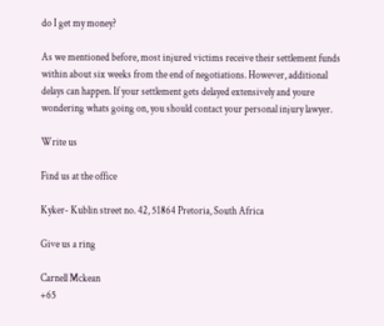do I get my money?

As we mentioned before, most injured victims receive their settlement funds within about six weeks from the end of negotiations. However, additional delays can happen. If your settlement gets delayed extensively and youre wondering whats going on, you should contact your personal injury lawyer.

Write us

Find us at the office

Kyker- Kublin street no. 42, 51864 Pretoria, South Africa

Give us a ring

Carnell Mckean
+65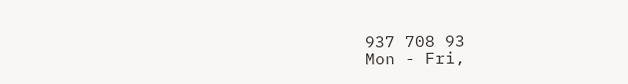937 708 93
Mon - Fri,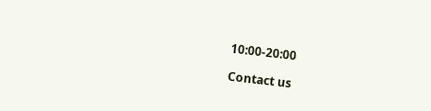10:00-20:00

Contact us